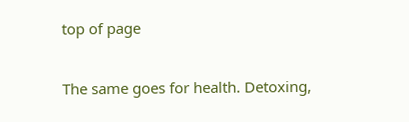top of page


The same goes for health. Detoxing,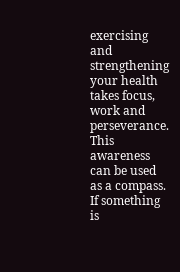exercising and strengthening your health takes focus, work and perseverance. This awareness can be used as a compass. If something is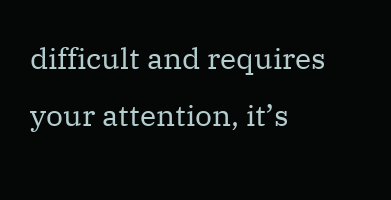difficult and requires your attention, it’s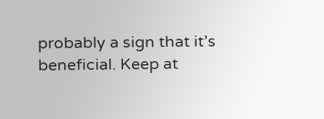probably a sign that it’s beneficial. Keep at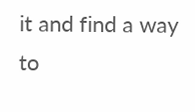it and find a way to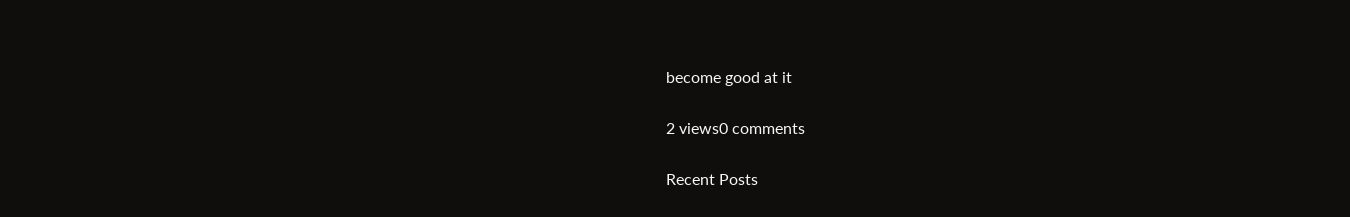become good at it

2 views0 comments

Recent Posts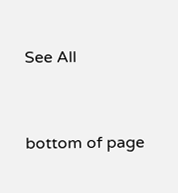See All


bottom of page